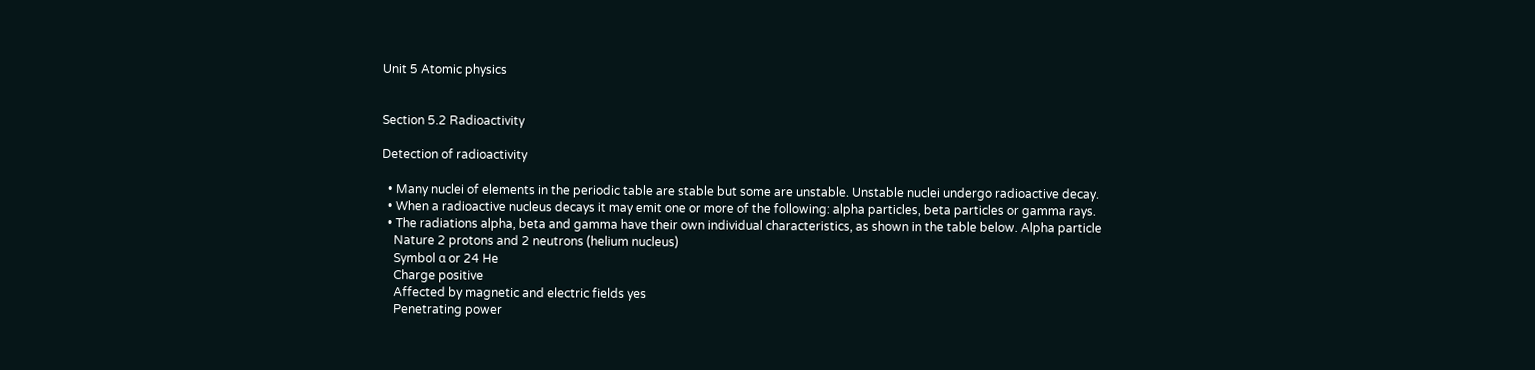Unit 5 Atomic physics


Section 5.2 Radioactivity

Detection of radioactivity

  • Many nuclei of elements in the periodic table are stable but some are unstable. Unstable nuclei undergo radioactive decay.
  • When a radioactive nucleus decays it may emit one or more of the following: alpha particles, beta particles or gamma rays.
  • The radiations alpha, beta and gamma have their own individual characteristics, as shown in the table below. Alpha particle
    Nature 2 protons and 2 neutrons (helium nucleus)
    Symbol α or 24 He
    Charge positive
    Affected by magnetic and electric fields yes
    Penetrating power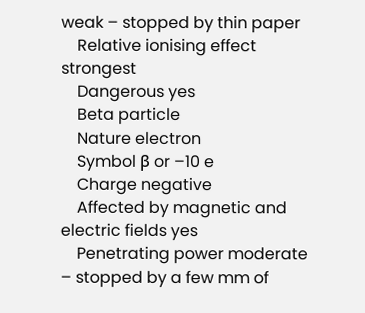weak – stopped by thin paper
    Relative ionising effect strongest
    Dangerous yes
    Beta particle
    Nature electron
    Symbol β or –10 e
    Charge negative
    Affected by magnetic and electric fields yes
    Penetrating power moderate – stopped by a few mm of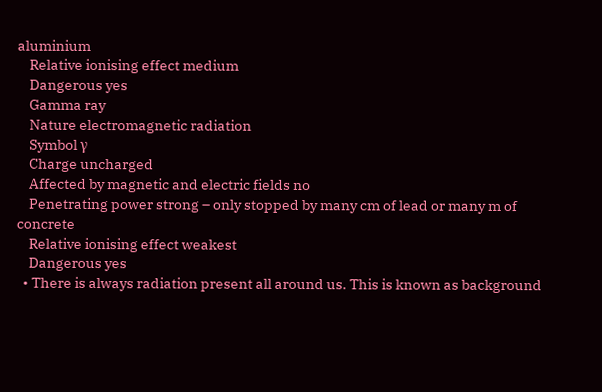aluminium
    Relative ionising effect medium
    Dangerous yes
    Gamma ray
    Nature electromagnetic radiation
    Symbol γ
    Charge uncharged
    Affected by magnetic and electric fields no
    Penetrating power strong – only stopped by many cm of lead or many m of concrete
    Relative ionising effect weakest
    Dangerous yes
  • There is always radiation present all around us. This is known as background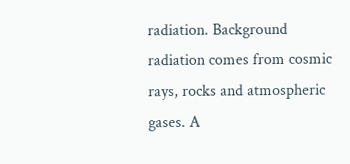radiation. Background radiation comes from cosmic rays, rocks and atmospheric gases. A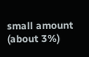small amount (about 3%)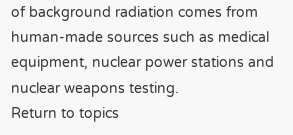of background radiation comes from human-made sources such as medical equipment, nuclear power stations and nuclear weapons testing.
Return to topics